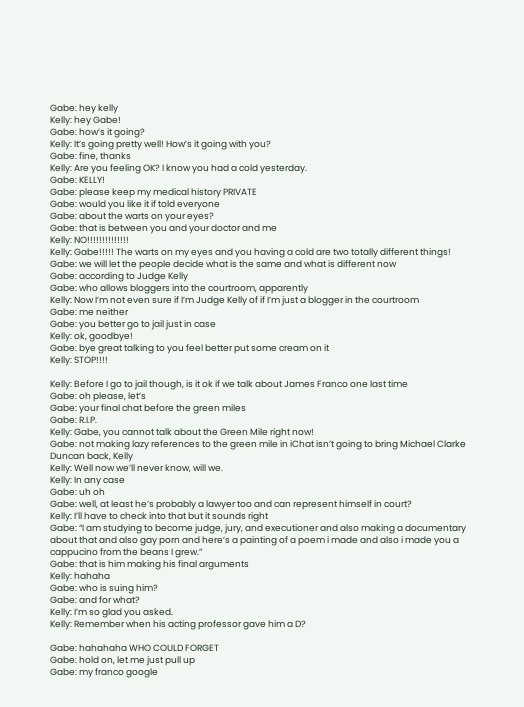Gabe: hey kelly
Kelly: hey Gabe!
Gabe: how’s it going?
Kelly: It’s going pretty well! How’s it going with you?
Gabe: fine, thanks
Kelly: Are you feeling OK? I know you had a cold yesterday.
Gabe: KELLY!
Gabe: please keep my medical history PRIVATE
Gabe: would you like it if told everyone
Gabe: about the warts on your eyes?
Gabe: that is between you and your doctor and me
Kelly: NO!!!!!!!!!!!!!!
Kelly: Gabe!!!!! The warts on my eyes and you having a cold are two totally different things!
Gabe: we will let the people decide what is the same and what is different now
Gabe: according to Judge Kelly
Gabe: who allows bloggers into the courtroom, apparently
Kelly: Now I’m not even sure if I’m Judge Kelly of if I’m just a blogger in the courtroom
Gabe: me neither
Gabe: you better go to jail just in case
Kelly: ok, goodbye!
Gabe: bye great talking to you feel better put some cream on it
Kelly: STOP!!!!

Kelly: Before I go to jail though, is it ok if we talk about James Franco one last time
Gabe: oh please, let’s
Gabe: your final chat before the green miles
Gabe: R.I.P.
Kelly: Gabe, you cannot talk about the Green Mile right now!
Gabe: not making lazy references to the green mile in iChat isn’t going to bring Michael Clarke Duncan back, Kelly
Kelly: Well now we’ll never know, will we.
Kelly: In any case
Gabe: uh oh
Gabe: well, at least he’s probably a lawyer too and can represent himself in court?
Kelly: I’ll have to check into that but it sounds right
Gabe: “I am studying to become judge, jury, and executioner and also making a documentary about that and also gay porn and here’s a painting of a poem i made and also i made you a cappucino from the beans I grew.”
Gabe: that is him making his final arguments
Kelly: hahaha
Gabe: who is suing him?
Gabe: and for what?
Kelly: I’m so glad you asked.
Kelly: Remember when his acting professor gave him a D?

Gabe: hahahaha WHO COULD FORGET
Gabe: hold on, let me just pull up
Gabe: my franco google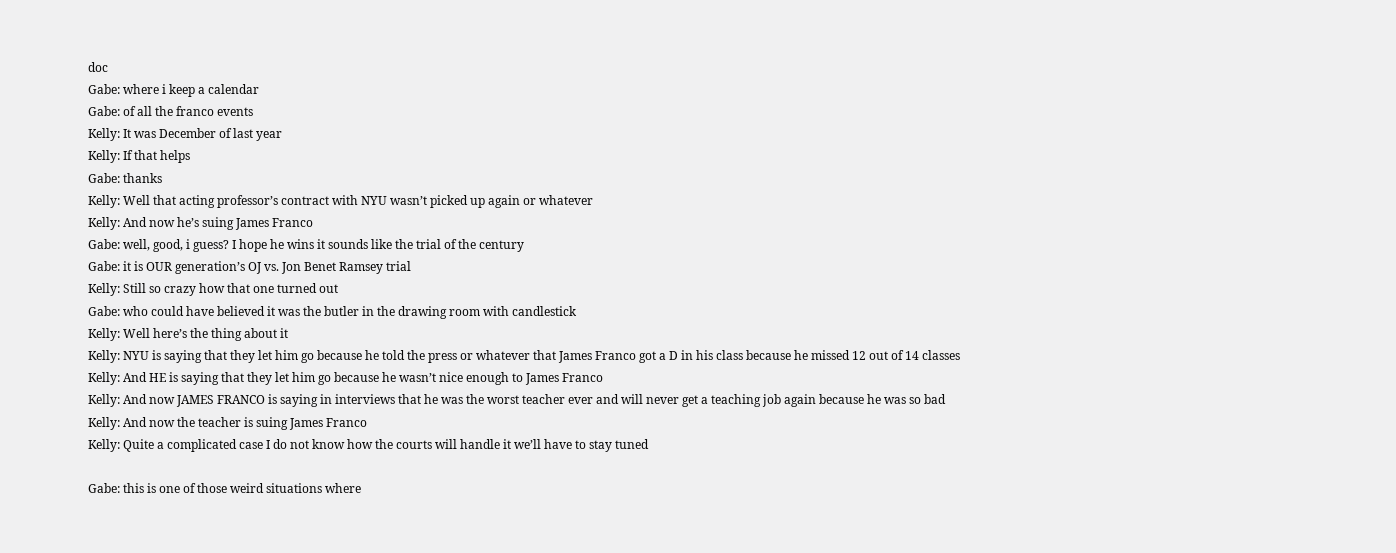doc
Gabe: where i keep a calendar
Gabe: of all the franco events
Kelly: It was December of last year
Kelly: If that helps
Gabe: thanks
Kelly: Well that acting professor’s contract with NYU wasn’t picked up again or whatever
Kelly: And now he’s suing James Franco
Gabe: well, good, i guess? I hope he wins it sounds like the trial of the century
Gabe: it is OUR generation’s OJ vs. Jon Benet Ramsey trial
Kelly: Still so crazy how that one turned out
Gabe: who could have believed it was the butler in the drawing room with candlestick
Kelly: Well here’s the thing about it
Kelly: NYU is saying that they let him go because he told the press or whatever that James Franco got a D in his class because he missed 12 out of 14 classes
Kelly: And HE is saying that they let him go because he wasn’t nice enough to James Franco
Kelly: And now JAMES FRANCO is saying in interviews that he was the worst teacher ever and will never get a teaching job again because he was so bad
Kelly: And now the teacher is suing James Franco
Kelly: Quite a complicated case I do not know how the courts will handle it we’ll have to stay tuned

Gabe: this is one of those weird situations where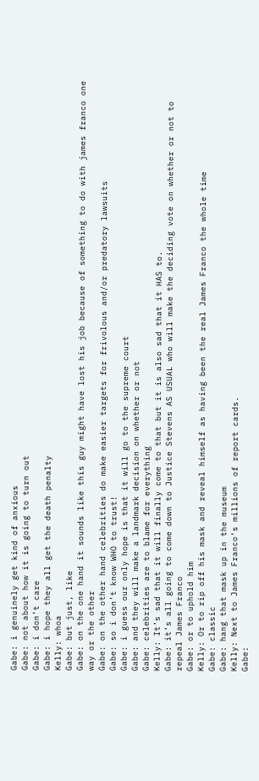Gabe: i genuinely get kind of anxious
Gabe: not about how it is going to turn out
Gabe: i don’t care
Gabe: i hope they all get the death penalty
Kelly: whoa
Gabe: but just, like
Gabe: on the one hand it sounds like this guy might have lost his job because of something to do with james franco one way or the other
Gabe: on the other hand celebrities do make easier targets for frivolous and/or predatory lawsuits
Gabe: so i don’t know WHO to trust!
Gabe: i guess our only hope is that it will go to the supreme court
Gabe: and they will make a landmark decision on whether or not
Gabe: celebrities are to blame for everything
Kelly: It’s sad that it will finally come to that but it is also sad that it HAS to.
Gabe: it’s all going to come down to Justice Stevens AS USUAL who will make the deciding vote on whether or not to repeal James Franco
Gabe: or to uphold him
Kelly: Or to rip off his mask and reveal himself as having been the real James Franco the whole time
Gabe: classic
Gabe: hang that mask up in the museum
Kelly: Next to James Franco’s millions of report cards.
Gabe: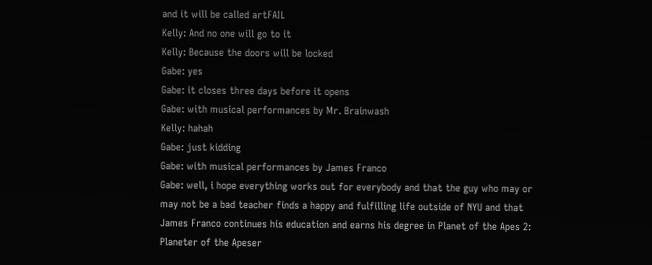and it will be called artFAIL
Kelly: And no one will go to it
Kelly: Because the doors will be locked
Gabe: yes
Gabe: it closes three days before it opens
Gabe: with musical performances by Mr. Brainwash
Kelly: hahah
Gabe: just kidding
Gabe: with musical performances by James Franco
Gabe: well, i hope everything works out for everybody and that the guy who may or may not be a bad teacher finds a happy and fulfilling life outside of NYU and that James Franco continues his education and earns his degree in Planet of the Apes 2: Planeter of the Apeser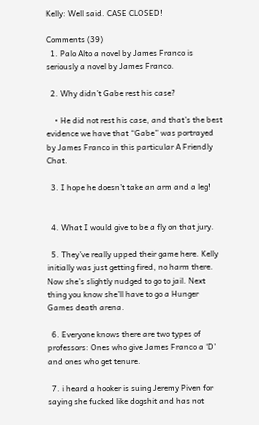Kelly: Well said. CASE CLOSED!

Comments (39)
  1. Palo Alto a novel by James Franco is seriously a novel by James Franco.

  2. Why didn’t Gabe rest his case?

    • He did not rest his case, and that’s the best evidence we have that “Gabe” was portrayed by James Franco in this particular A Friendly Chat.

  3. I hope he doesn’t take an arm and a leg!


  4. What I would give to be a fly on that jury.

  5. They’ve really upped their game here. Kelly initially was just getting fired, no harm there. Now she’s slightly nudged to go to jail. Next thing you know she’ll have to go a Hunger Games death arena.

  6. Everyone knows there are two types of professors: Ones who give James Franco a ‘D’ and ones who get tenure.

  7. i heard a hooker is suing Jeremy Piven for saying she fucked like dogshit and has not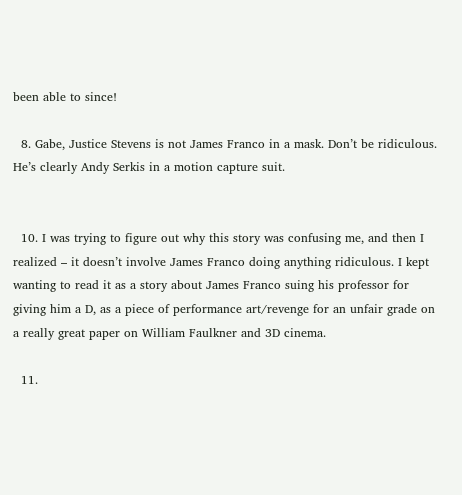been able to since!

  8. Gabe, Justice Stevens is not James Franco in a mask. Don’t be ridiculous. He’s clearly Andy Serkis in a motion capture suit.


  10. I was trying to figure out why this story was confusing me, and then I realized – it doesn’t involve James Franco doing anything ridiculous. I kept wanting to read it as a story about James Franco suing his professor for giving him a D, as a piece of performance art/revenge for an unfair grade on a really great paper on William Faulkner and 3D cinema.

  11.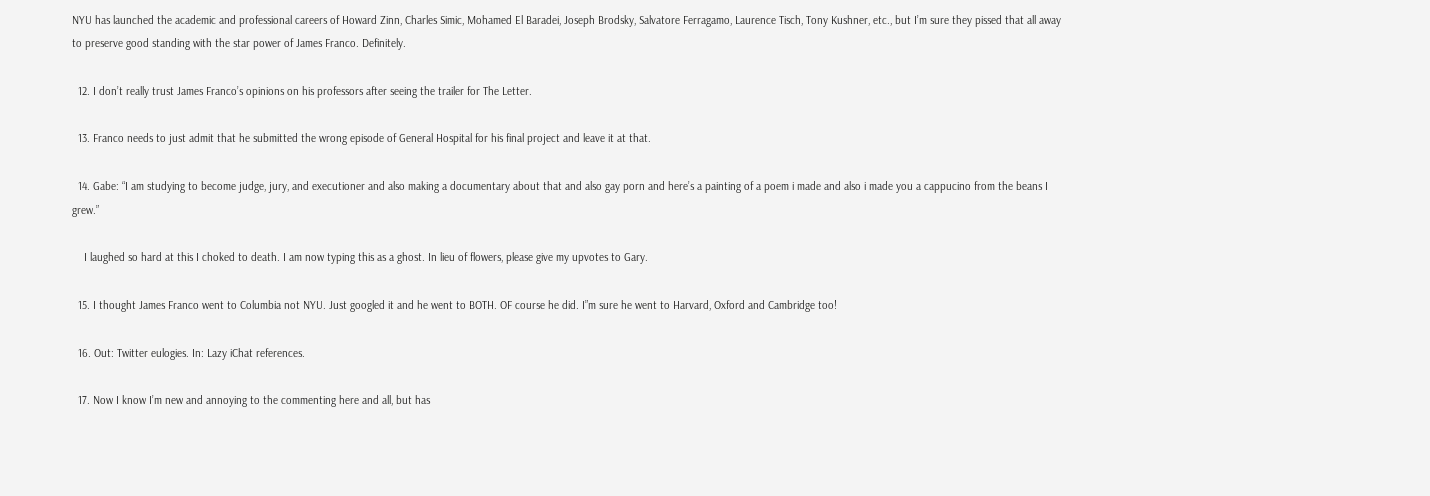NYU has launched the academic and professional careers of Howard Zinn, Charles Simic, Mohamed El Baradei, Joseph Brodsky, Salvatore Ferragamo, Laurence Tisch, Tony Kushner, etc., but I’m sure they pissed that all away to preserve good standing with the star power of James Franco. Definitely.

  12. I don’t really trust James Franco’s opinions on his professors after seeing the trailer for The Letter.

  13. Franco needs to just admit that he submitted the wrong episode of General Hospital for his final project and leave it at that.

  14. Gabe: “I am studying to become judge, jury, and executioner and also making a documentary about that and also gay porn and here’s a painting of a poem i made and also i made you a cappucino from the beans I grew.”

    I laughed so hard at this I choked to death. I am now typing this as a ghost. In lieu of flowers, please give my upvotes to Gary.

  15. I thought James Franco went to Columbia not NYU. Just googled it and he went to BOTH. OF course he did. I”m sure he went to Harvard, Oxford and Cambridge too!

  16. Out: Twitter eulogies. In: Lazy iChat references.

  17. Now I know I’m new and annoying to the commenting here and all, but has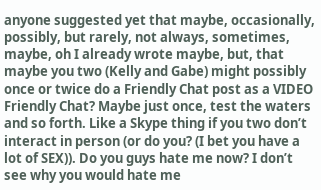anyone suggested yet that maybe, occasionally, possibly, but rarely, not always, sometimes, maybe, oh I already wrote maybe, but, that maybe you two (Kelly and Gabe) might possibly once or twice do a Friendly Chat post as a VIDEO Friendly Chat? Maybe just once, test the waters and so forth. Like a Skype thing if you two don’t interact in person (or do you? (I bet you have a lot of SEX)). Do you guys hate me now? I don’t see why you would hate me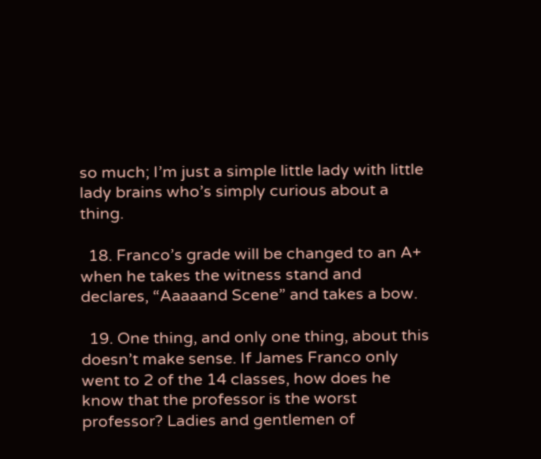so much; I’m just a simple little lady with little lady brains who’s simply curious about a thing.

  18. Franco’s grade will be changed to an A+ when he takes the witness stand and declares, “Aaaaand Scene” and takes a bow.

  19. One thing, and only one thing, about this doesn’t make sense. If James Franco only went to 2 of the 14 classes, how does he know that the professor is the worst professor? Ladies and gentlemen of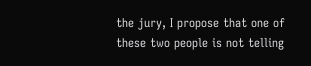the jury, I propose that one of these two people is not telling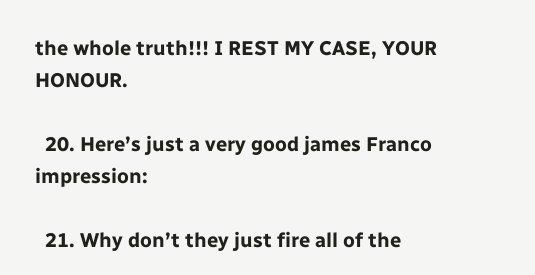the whole truth!!! I REST MY CASE, YOUR HONOUR.

  20. Here’s just a very good james Franco impression:

  21. Why don’t they just fire all of the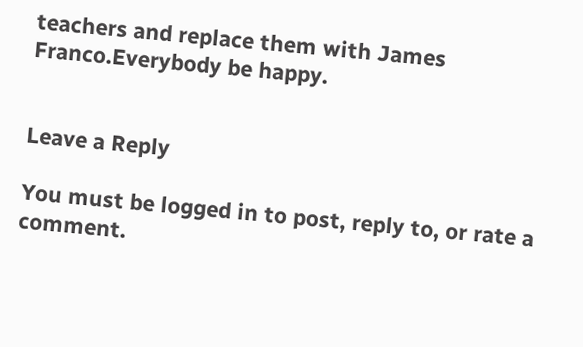teachers and replace them with James Franco.Everybody be happy.


Leave a Reply

You must be logged in to post, reply to, or rate a comment.